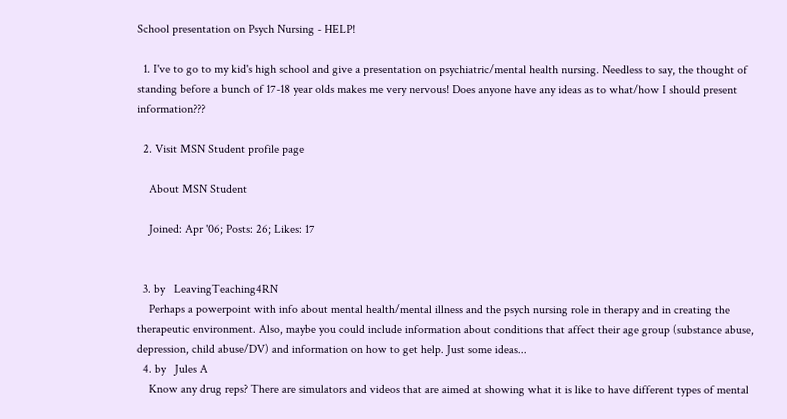School presentation on Psych Nursing - HELP!

  1. I've to go to my kid's high school and give a presentation on psychiatric/mental health nursing. Needless to say, the thought of standing before a bunch of 17-18 year olds makes me very nervous! Does anyone have any ideas as to what/how I should present information???

  2. Visit MSN Student profile page

    About MSN Student

    Joined: Apr '06; Posts: 26; Likes: 17


  3. by   LeavingTeaching4RN
    Perhaps a powerpoint with info about mental health/mental illness and the psych nursing role in therapy and in creating the therapeutic environment. Also, maybe you could include information about conditions that affect their age group (substance abuse, depression, child abuse/DV) and information on how to get help. Just some ideas...
  4. by   Jules A
    Know any drug reps? There are simulators and videos that are aimed at showing what it is like to have different types of mental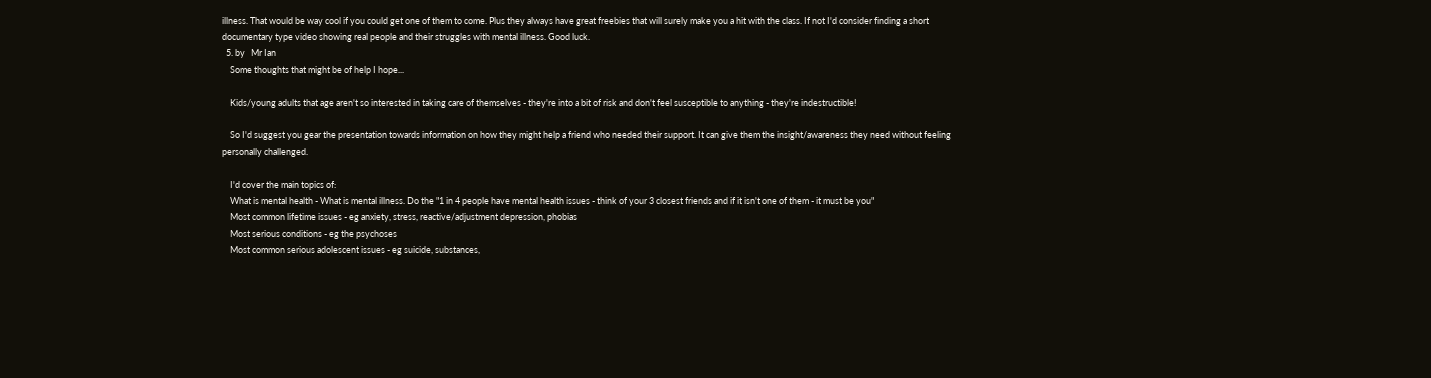illness. That would be way cool if you could get one of them to come. Plus they always have great freebies that will surely make you a hit with the class. If not I'd consider finding a short documentary type video showing real people and their struggles with mental illness. Good luck.
  5. by   Mr Ian
    Some thoughts that might be of help I hope...

    Kids/young adults that age aren't so interested in taking care of themselves - they're into a bit of risk and don't feel susceptible to anything - they're indestructible!

    So I'd suggest you gear the presentation towards information on how they might help a friend who needed their support. It can give them the insight/awareness they need without feeling personally challenged.

    I'd cover the main topics of:
    What is mental health - What is mental illness. Do the "1 in 4 people have mental health issues - think of your 3 closest friends and if it isn't one of them - it must be you"
    Most common lifetime issues - eg anxiety, stress, reactive/adjustment depression, phobias
    Most serious conditions - eg the psychoses
    Most common serious adolescent issues - eg suicide, substances,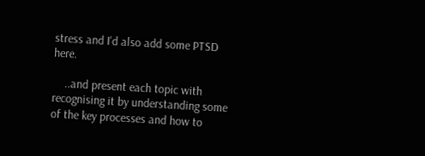stress and I'd also add some PTSD here.

    ..and present each topic with recognising it by understanding some of the key processes and how to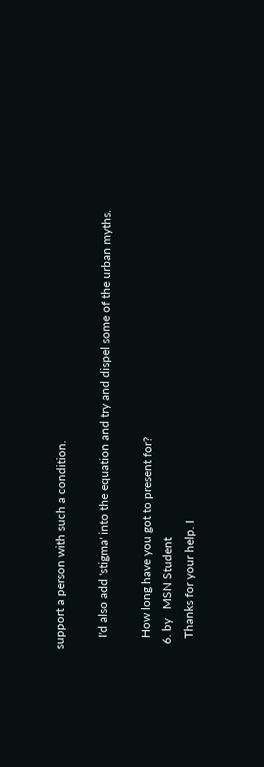support a person with such a condition.

    I'd also add 'stigma' into the equation and try and dispel some of the urban myths.

    How long have you got to present for?
  6. by   MSN Student
    Thanks for your help. I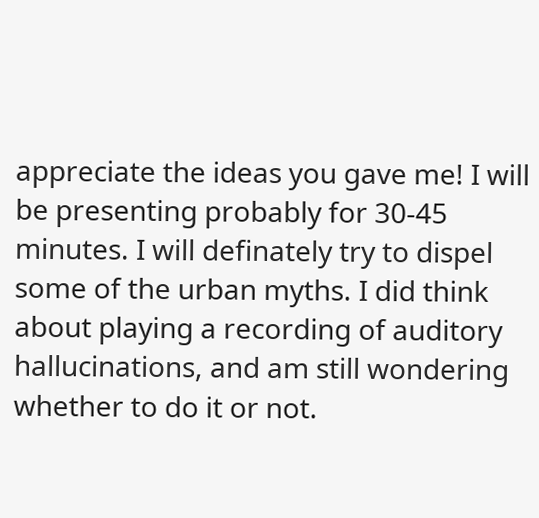appreciate the ideas you gave me! I will be presenting probably for 30-45 minutes. I will definately try to dispel some of the urban myths. I did think about playing a recording of auditory hallucinations, and am still wondering whether to do it or not.